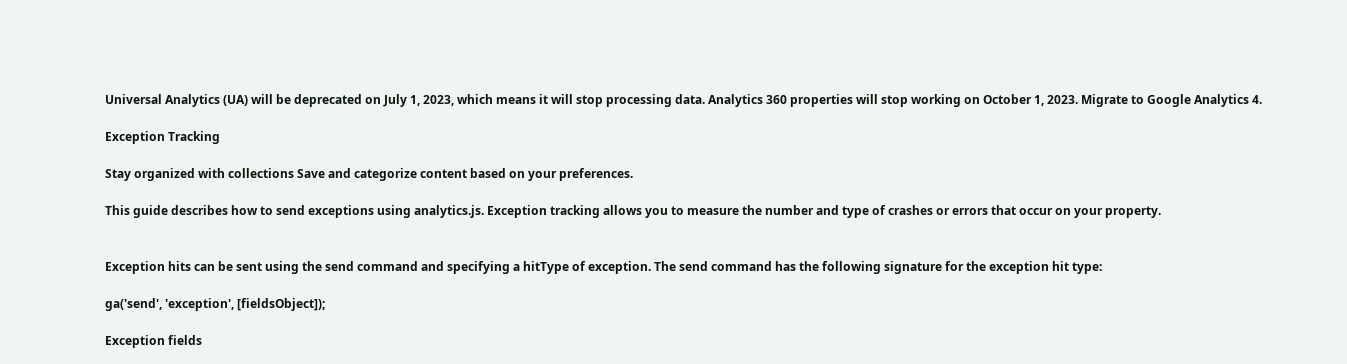Universal Analytics (UA) will be deprecated on July 1, 2023, which means it will stop processing data. Analytics 360 properties will stop working on October 1, 2023. Migrate to Google Analytics 4.

Exception Tracking

Stay organized with collections Save and categorize content based on your preferences.

This guide describes how to send exceptions using analytics.js. Exception tracking allows you to measure the number and type of crashes or errors that occur on your property.


Exception hits can be sent using the send command and specifying a hitType of exception. The send command has the following signature for the exception hit type:

ga('send', 'exception', [fieldsObject]);

Exception fields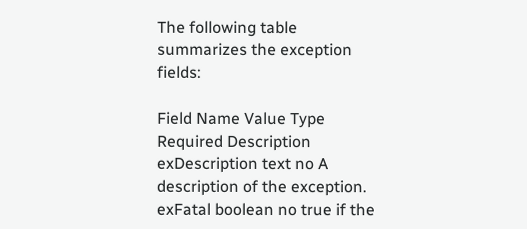The following table summarizes the exception fields:

Field Name Value Type Required Description
exDescription text no A description of the exception.
exFatal boolean no true if the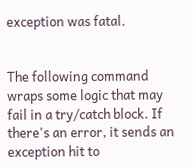exception was fatal.


The following command wraps some logic that may fail in a try/catch block. If there's an error, it sends an exception hit to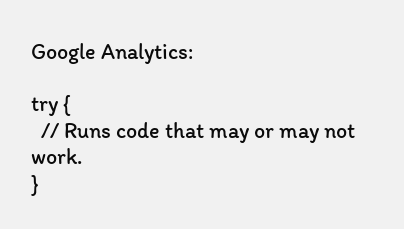Google Analytics:

try {
  // Runs code that may or may not work.
}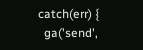catch(err) {
  ga('send',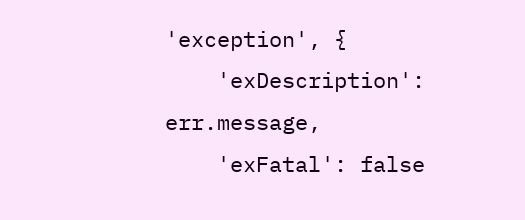'exception', {
    'exDescription': err.message,
    'exFatal': false